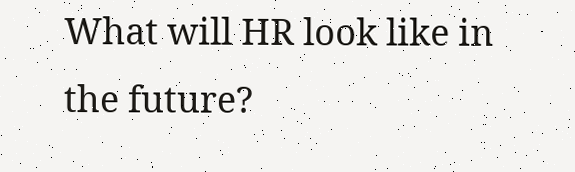What will HR look like in the future?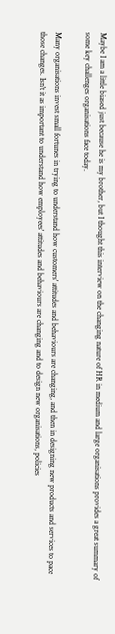Maybe I am a little biased just because he is my brother, but I thought this interview on the changing nature of HR in medium and large organisations provides a great summary of some key challenges organisations face today.

Many organisations invest small fortunes in trying to understand how customers' attitudes and behaviours are changing, and then in designing new products and services to pace those changes. Isn't it as important to understand how employees' attitudes and behaviours are changing and to design new organisations, policies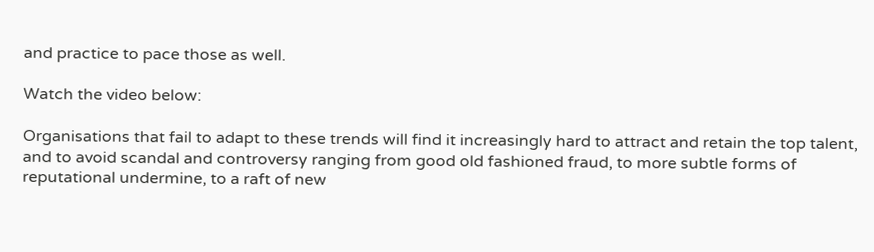and practice to pace those as well.

Watch the video below:

Organisations that fail to adapt to these trends will find it increasingly hard to attract and retain the top talent, and to avoid scandal and controversy ranging from good old fashioned fraud, to more subtle forms of reputational undermine, to a raft of new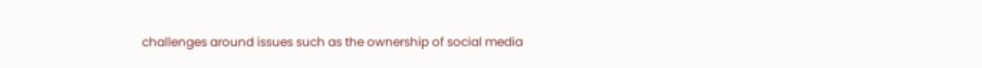challenges around issues such as the ownership of social media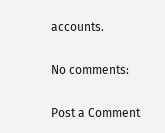accounts.

No comments:

Post a Comment